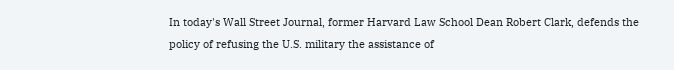In today's Wall Street Journal, former Harvard Law School Dean Robert Clark, defends the policy of refusing the U.S. military the assistance of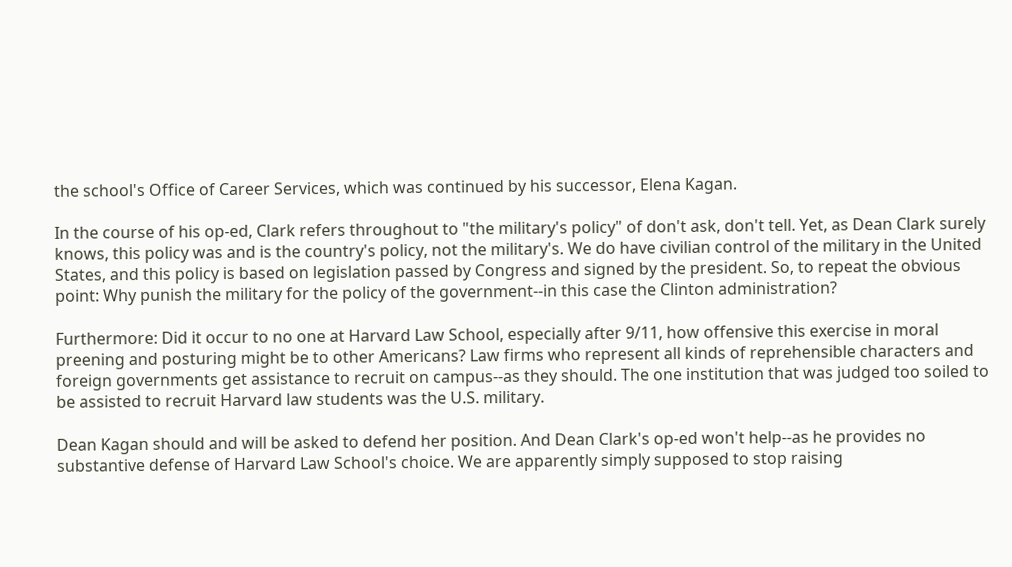the school's Office of Career Services, which was continued by his successor, Elena Kagan.

In the course of his op-ed, Clark refers throughout to "the military's policy" of don't ask, don't tell. Yet, as Dean Clark surely knows, this policy was and is the country's policy, not the military's. We do have civilian control of the military in the United States, and this policy is based on legislation passed by Congress and signed by the president. So, to repeat the obvious point: Why punish the military for the policy of the government--in this case the Clinton administration?

Furthermore: Did it occur to no one at Harvard Law School, especially after 9/11, how offensive this exercise in moral preening and posturing might be to other Americans? Law firms who represent all kinds of reprehensible characters and foreign governments get assistance to recruit on campus--as they should. The one institution that was judged too soiled to be assisted to recruit Harvard law students was the U.S. military.

Dean Kagan should and will be asked to defend her position. And Dean Clark's op-ed won't help--as he provides no substantive defense of Harvard Law School's choice. We are apparently simply supposed to stop raising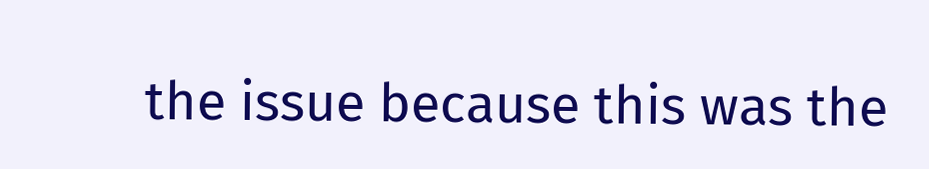the issue because this was the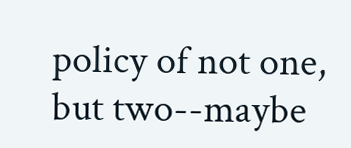policy of not one, but two--maybe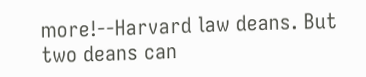more!--Harvard law deans. But two deans can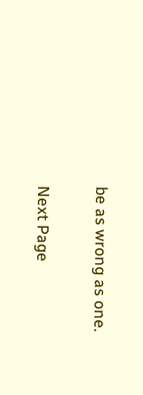be as wrong as one.

Next Page